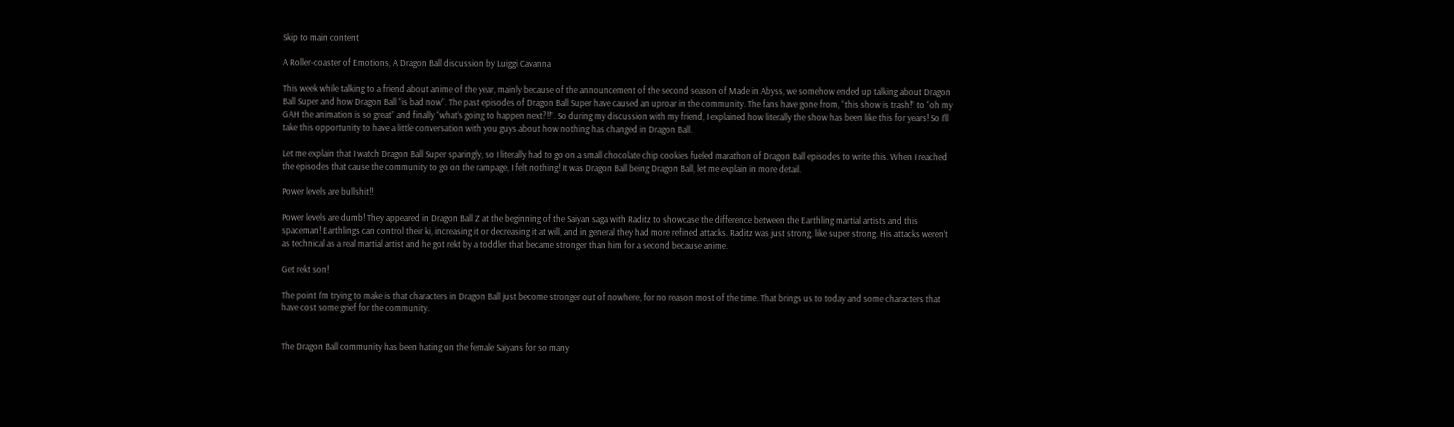Skip to main content

A Roller-coaster of Emotions, A Dragon Ball discussion by Luiggi Cavanna

This week while talking to a friend about anime of the year, mainly because of the announcement of the second season of Made in Abyss, we somehow ended up talking about Dragon Ball Super and how Dragon Ball “is bad now”. The past episodes of Dragon Ball Super have caused an uproar in the community. The fans have gone from, “this show is trash!” to “oh my GAH the animation is so great” and finally “what’s going to happen next?!!”. So during my discussion with my friend, I explained how literally the show has been like this for years! So I’ll take this opportunity to have a little conversation with you guys about how nothing has changed in Dragon Ball.

Let me explain that I watch Dragon Ball Super sparingly, so I literally had to go on a small chocolate chip cookies fueled marathon of Dragon Ball episodes to write this. When I reached the episodes that cause the community to go on the rampage, I felt nothing! It was Dragon Ball being Dragon Ball, let me explain in more detail.

Power levels are bullshit!!

Power levels are dumb! They appeared in Dragon Ball Z at the beginning of the Saiyan saga with Raditz to showcase the difference between the Earthling martial artists and this spaceman! Earthlings can control their ki, increasing it or decreasing it at will, and in general they had more refined attacks. Raditz was just strong, like super strong. His attacks weren’t as technical as a real martial artist and he got rekt by a toddler that became stronger than him for a second because anime.

Get rekt son!

The point I’m trying to make is that characters in Dragon Ball just become stronger out of nowhere, for no reason most of the time. That brings us to today and some characters that have cost some grief for the community.


The Dragon Ball community has been hating on the female Saiyans for so many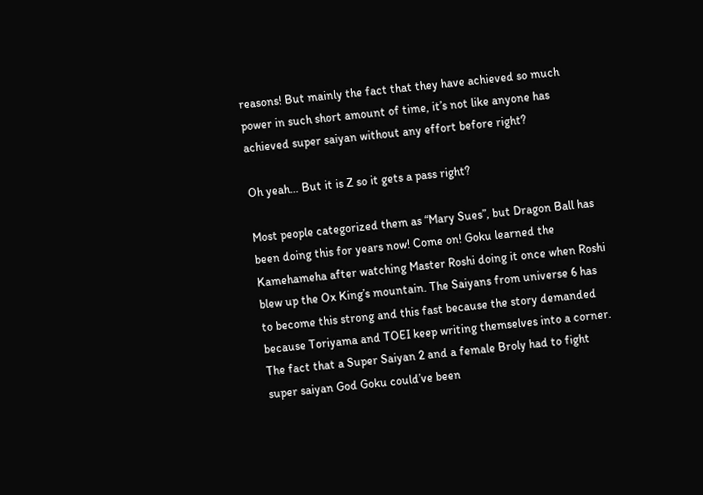reasons! But mainly the fact that they have achieved so much power in such short amount of time, it’s not like anyone has achieved super saiyan without any effort before right?

Oh yeah… But it is Z so it gets a pass right?

Most people categorized them as “Mary Sues”, but Dragon Ball has been doing this for years now! Come on! Goku learned the Kamehameha after watching Master Roshi doing it once when Roshi blew up the Ox King’s mountain. The Saiyans from universe 6 has to become this strong and this fast because the story demanded because Toriyama and TOEI keep writing themselves into a corner. The fact that a Super Saiyan 2 and a female Broly had to fight super saiyan God Goku could’ve been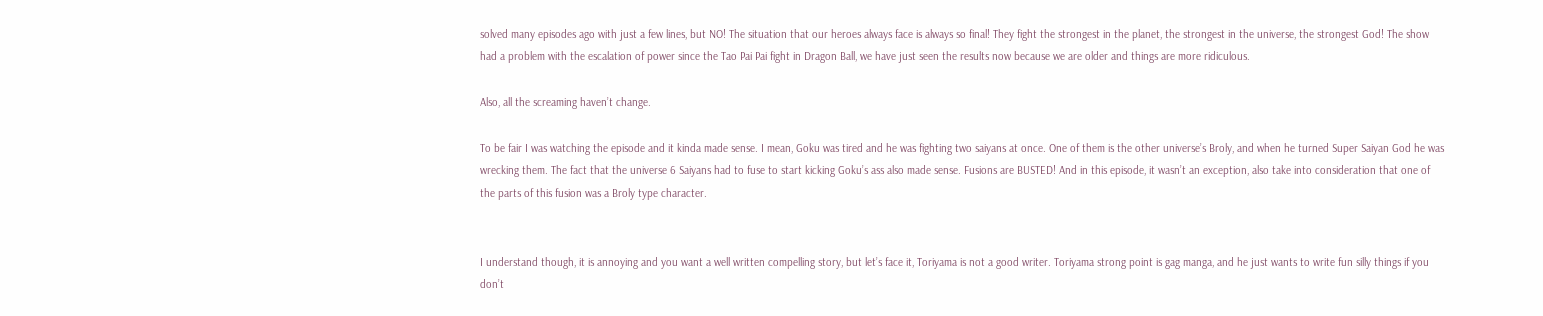solved many episodes ago with just a few lines, but NO! The situation that our heroes always face is always so final! They fight the strongest in the planet, the strongest in the universe, the strongest God! The show had a problem with the escalation of power since the Tao Pai Pai fight in Dragon Ball, we have just seen the results now because we are older and things are more ridiculous.

Also, all the screaming haven’t change.

To be fair I was watching the episode and it kinda made sense. I mean, Goku was tired and he was fighting two saiyans at once. One of them is the other universe’s Broly, and when he turned Super Saiyan God he was wrecking them. The fact that the universe 6 Saiyans had to fuse to start kicking Goku’s ass also made sense. Fusions are BUSTED! And in this episode, it wasn’t an exception, also take into consideration that one of the parts of this fusion was a Broly type character.


I understand though, it is annoying and you want a well written compelling story, but let’s face it, Toriyama is not a good writer. Toriyama strong point is gag manga, and he just wants to write fun silly things if you don’t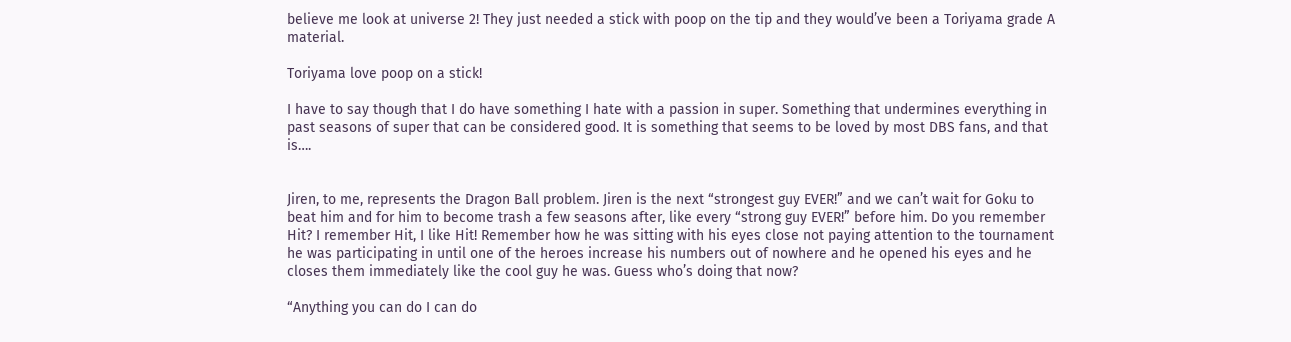believe me look at universe 2! They just needed a stick with poop on the tip and they would’ve been a Toriyama grade A material.

Toriyama love poop on a stick!

I have to say though that I do have something I hate with a passion in super. Something that undermines everything in past seasons of super that can be considered good. It is something that seems to be loved by most DBS fans, and that is….


Jiren, to me, represents the Dragon Ball problem. Jiren is the next “strongest guy EVER!” and we can’t wait for Goku to beat him and for him to become trash a few seasons after, like every “strong guy EVER!” before him. Do you remember Hit? I remember Hit, I like Hit! Remember how he was sitting with his eyes close not paying attention to the tournament he was participating in until one of the heroes increase his numbers out of nowhere and he opened his eyes and he closes them immediately like the cool guy he was. Guess who’s doing that now?

“Anything you can do I can do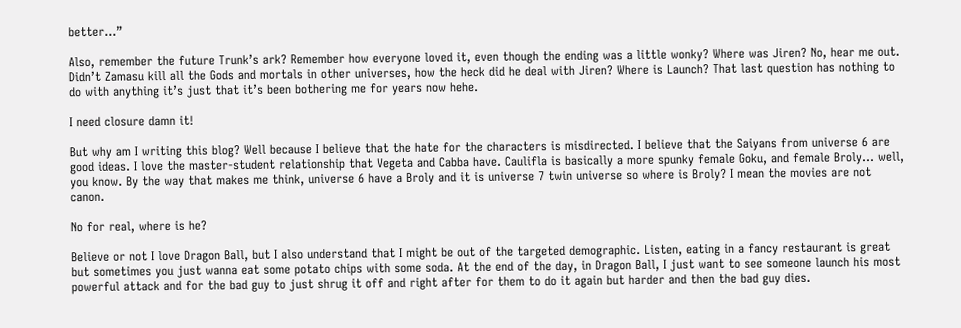better…”

Also, remember the future Trunk’s ark? Remember how everyone loved it, even though the ending was a little wonky? Where was Jiren? No, hear me out. Didn’t Zamasu kill all the Gods and mortals in other universes, how the heck did he deal with Jiren? Where is Launch? That last question has nothing to do with anything it’s just that it’s been bothering me for years now hehe.

I need closure damn it!

But why am I writing this blog? Well because I believe that the hate for the characters is misdirected. I believe that the Saiyans from universe 6 are good ideas. I love the master-student relationship that Vegeta and Cabba have. Caulifla is basically a more spunky female Goku, and female Broly… well, you know. By the way that makes me think, universe 6 have a Broly and it is universe 7 twin universe so where is Broly? I mean the movies are not canon.

No for real, where is he?

Believe or not I love Dragon Ball, but I also understand that I might be out of the targeted demographic. Listen, eating in a fancy restaurant is great but sometimes you just wanna eat some potato chips with some soda. At the end of the day, in Dragon Ball, I just want to see someone launch his most powerful attack and for the bad guy to just shrug it off and right after for them to do it again but harder and then the bad guy dies.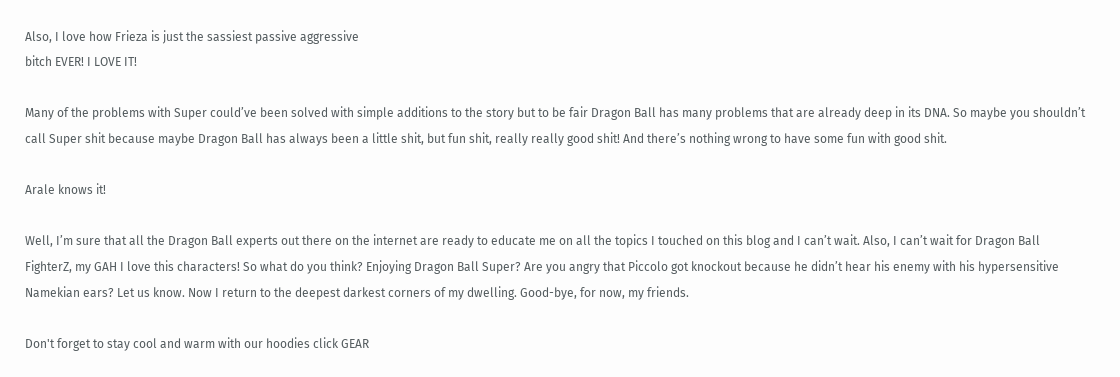Also, I love how Frieza is just the sassiest passive aggressive
bitch EVER! I LOVE IT!

Many of the problems with Super could’ve been solved with simple additions to the story but to be fair Dragon Ball has many problems that are already deep in its DNA. So maybe you shouldn’t call Super shit because maybe Dragon Ball has always been a little shit, but fun shit, really really good shit! And there’s nothing wrong to have some fun with good shit.

Arale knows it!

Well, I’m sure that all the Dragon Ball experts out there on the internet are ready to educate me on all the topics I touched on this blog and I can’t wait. Also, I can’t wait for Dragon Ball FighterZ, my GAH I love this characters! So what do you think? Enjoying Dragon Ball Super? Are you angry that Piccolo got knockout because he didn’t hear his enemy with his hypersensitive Namekian ears? Let us know. Now I return to the deepest darkest corners of my dwelling. Good-bye, for now, my friends.

Don't forget to stay cool and warm with our hoodies click GEAR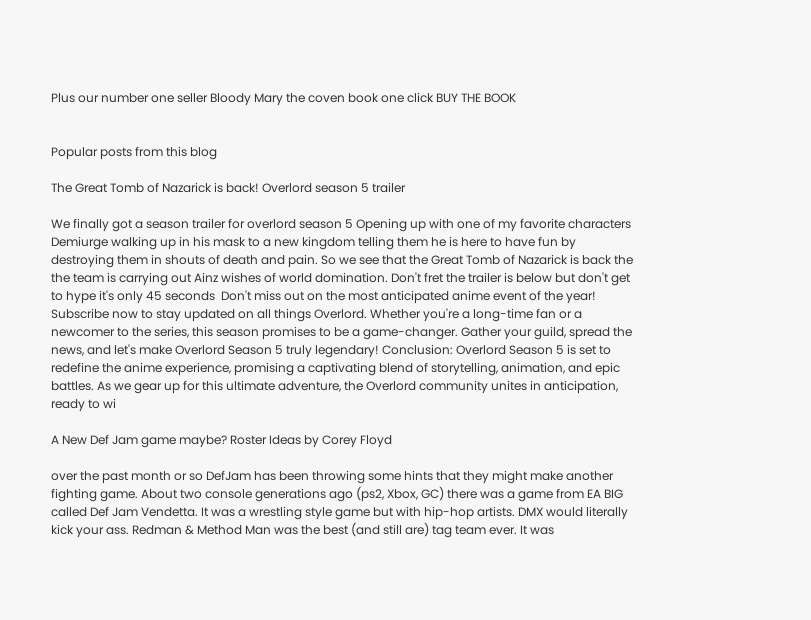Plus our number one seller Bloody Mary the coven book one click BUY THE BOOK


Popular posts from this blog

The Great Tomb of Nazarick is back! Overlord season 5 trailer

We finally got a season trailer for overlord season 5 Opening up with one of my favorite characters Demiurge walking up in his mask to a new kingdom telling them he is here to have fun by destroying them in shouts of death and pain. So we see that the Great Tomb of Nazarick is back the the team is carrying out Ainz wishes of world domination. Don't fret the trailer is below but don't get to hype it's only 45 seconds  Don't miss out on the most anticipated anime event of the year! Subscribe now to stay updated on all things Overlord. Whether you're a long-time fan or a newcomer to the series, this season promises to be a game-changer. Gather your guild, spread the news, and let's make Overlord Season 5 truly legendary! Conclusion: Overlord Season 5 is set to redefine the anime experience, promising a captivating blend of storytelling, animation, and epic battles. As we gear up for this ultimate adventure, the Overlord community unites in anticipation, ready to wi

A New Def Jam game maybe? Roster Ideas by Corey Floyd

over the past month or so DefJam has been throwing some hints that they might make another fighting game. About two console generations ago (ps2, Xbox, GC) there was a game from EA BIG called Def Jam Vendetta. It was a wrestling style game but with hip-hop artists. DMX would literally kick your ass. Redman & Method Man was the best (and still are) tag team ever. It was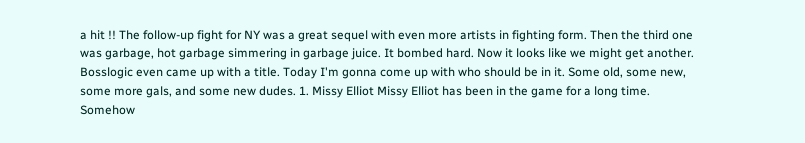a hit !! The follow-up fight for NY was a great sequel with even more artists in fighting form. Then the third one was garbage, hot garbage simmering in garbage juice. It bombed hard. Now it looks like we might get another. Bosslogic even came up with a title. Today I'm gonna come up with who should be in it. Some old, some new, some more gals, and some new dudes. 1. Missy Elliot Missy Elliot has been in the game for a long time. Somehow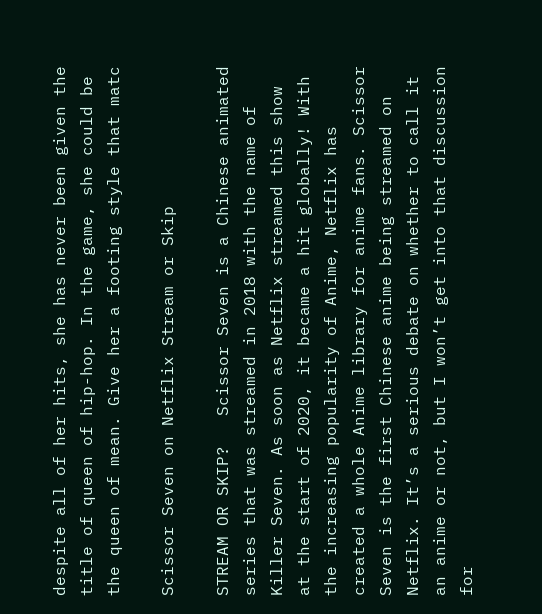despite all of her hits, she has never been given the title of queen of hip-hop. In the game, she could be the queen of mean. Give her a footing style that matc

Scissor Seven on Netflix Stream or Skip

STREAM OR SKIP?   Scissor Seven is a Chinese animated series that was streamed in 2018 with the name of Killer Seven. As soon as Netflix streamed this show at the start of 2020, it became a hit globally! With the increasing popularity of Anime, Netflix has created a whole Anime library for anime fans. Scissor Seven is the first Chinese anime being streamed on Netflix. It’s a serious debate on whether to call it an anime or not, but I won’t get into that discussion for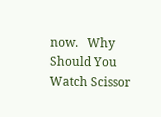now.   Why Should You Watch Scissor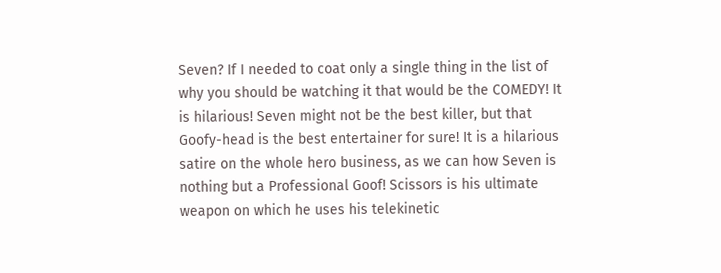Seven? If I needed to coat only a single thing in the list of why you should be watching it that would be the COMEDY! It is hilarious! Seven might not be the best killer, but that Goofy-head is the best entertainer for sure! It is a hilarious satire on the whole hero business, as we can how Seven is nothing but a Professional Goof! Scissors is his ultimate weapon on which he uses his telekinetic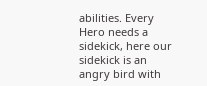abilities. Every Hero needs a sidekick, here our sidekick is an angry bird with